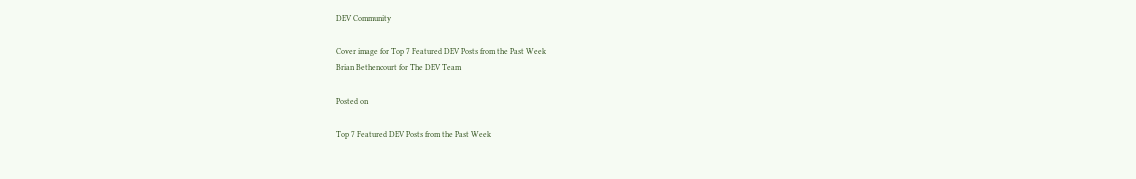DEV Community

Cover image for Top 7 Featured DEV Posts from the Past Week
Brian Bethencourt for The DEV Team

Posted on

Top 7 Featured DEV Posts from the Past Week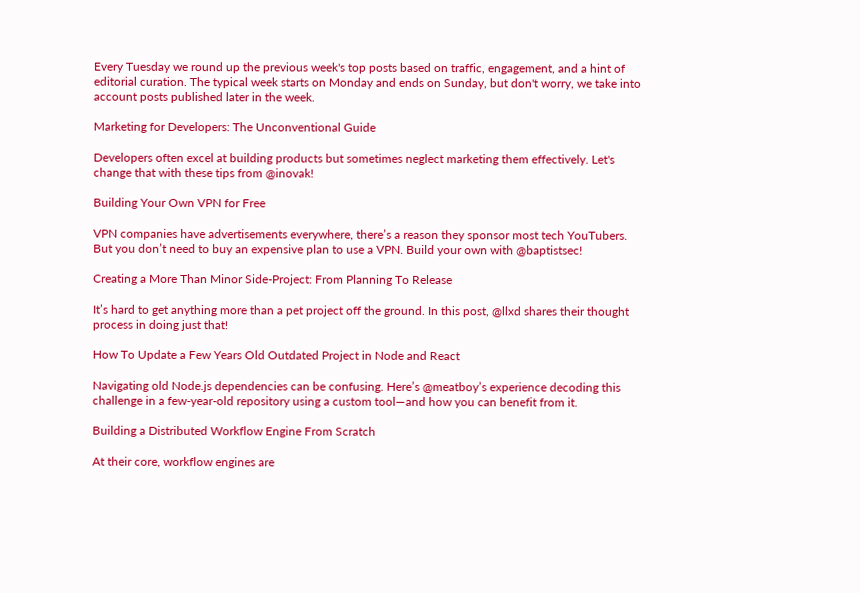Every Tuesday we round up the previous week's top posts based on traffic, engagement, and a hint of editorial curation. The typical week starts on Monday and ends on Sunday, but don't worry, we take into account posts published later in the week.

Marketing for Developers: The Unconventional Guide

Developers often excel at building products but sometimes neglect marketing them effectively. Let's change that with these tips from @inovak!

Building Your Own VPN for Free

VPN companies have advertisements everywhere, there’s a reason they sponsor most tech YouTubers. But you don’t need to buy an expensive plan to use a VPN. Build your own with @baptistsec!

Creating a More Than Minor Side-Project: From Planning To Release

It’s hard to get anything more than a pet project off the ground. In this post, @llxd shares their thought process in doing just that!

How To Update a Few Years Old Outdated Project in Node and React

Navigating old Node.js dependencies can be confusing. Here’s @meatboy’s experience decoding this challenge in a few-year-old repository using a custom tool—and how you can benefit from it.

Building a Distributed Workflow Engine From Scratch

At their core, workflow engines are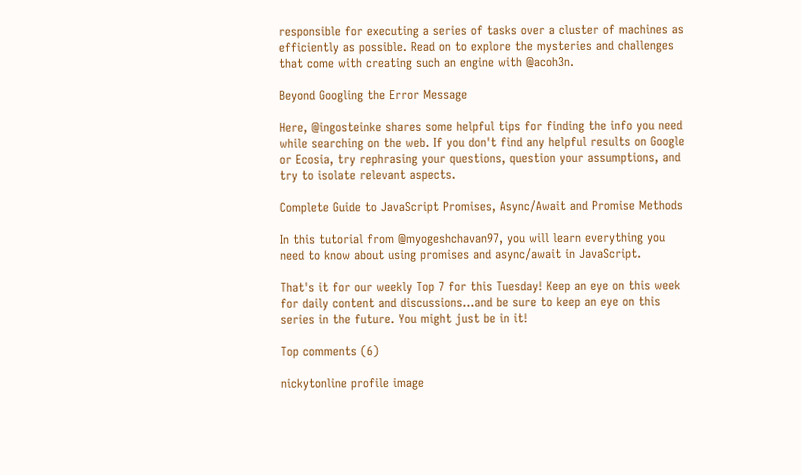responsible for executing a series of tasks over a cluster of machines as efficiently as possible. Read on to explore the mysteries and challenges that come with creating such an engine with @acoh3n.

Beyond Googling the Error Message

Here, @ingosteinke shares some helpful tips for finding the info you need while searching on the web. If you don't find any helpful results on Google or Ecosia, try rephrasing your questions, question your assumptions, and try to isolate relevant aspects.

Complete Guide to JavaScript Promises, Async/Await and Promise Methods

In this tutorial from @myogeshchavan97, you will learn everything you need to know about using promises and async/await in JavaScript.

That's it for our weekly Top 7 for this Tuesday! Keep an eye on this week for daily content and discussions...and be sure to keep an eye on this series in the future. You might just be in it!

Top comments (6)

nickytonline profile image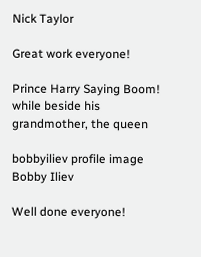Nick Taylor

Great work everyone!

Prince Harry Saying Boom! while beside his grandmother, the queen

bobbyiliev profile image
Bobby Iliev

Well done everyone!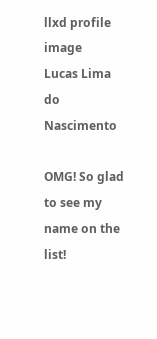llxd profile image
Lucas Lima do Nascimento

OMG! So glad to see my name on the list!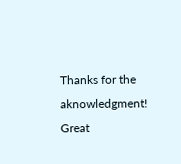Thanks for the aknowledgment! Great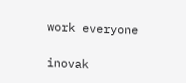work everyone

inovak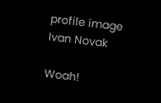profile image
Ivan Novak

Woah!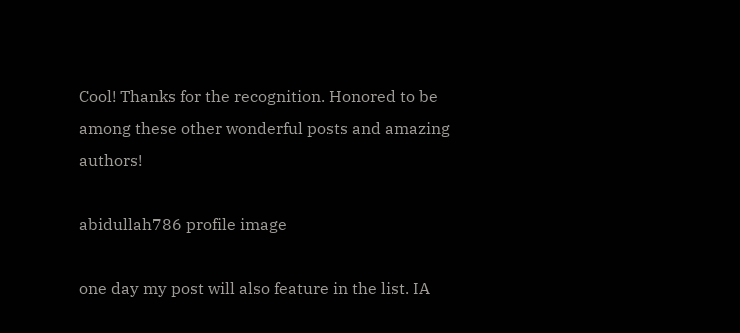Cool! Thanks for the recognition. Honored to be among these other wonderful posts and amazing authors!

abidullah786 profile image

one day my post will also feature in the list. IA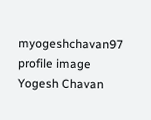myogeshchavan97 profile image
Yogesh Chavan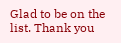Glad to be on the list. Thank you